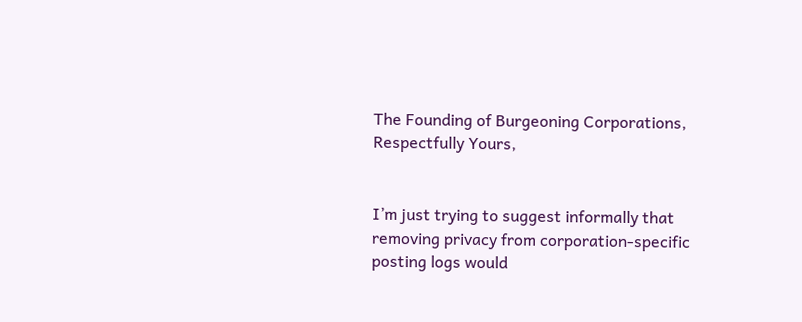The Founding of Burgeoning Corporations, Respectfully Yours,


I’m just trying to suggest informally that removing privacy from corporation-specific posting logs would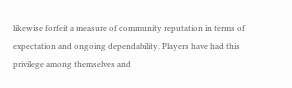likewise forfeit a measure of community reputation in terms of expectation and ongoing dependability. Players have had this privilege among themselves and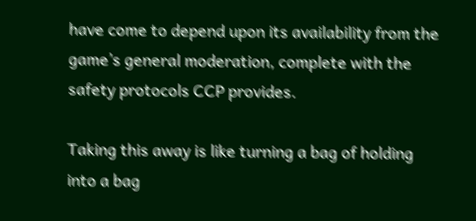have come to depend upon its availability from the game’s general moderation, complete with the safety protocols CCP provides.

Taking this away is like turning a bag of holding into a bag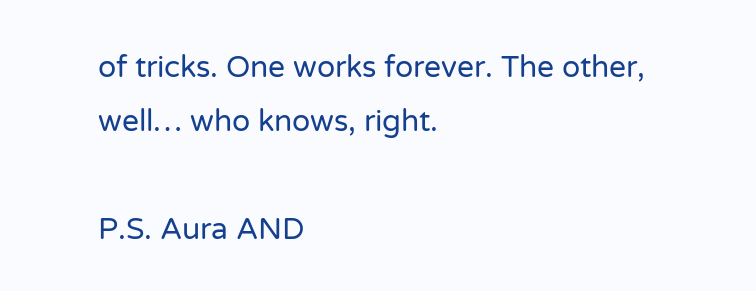of tricks. One works forever. The other, well… who knows, right.

P.S. Aura AND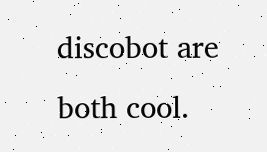discobot are both cool.